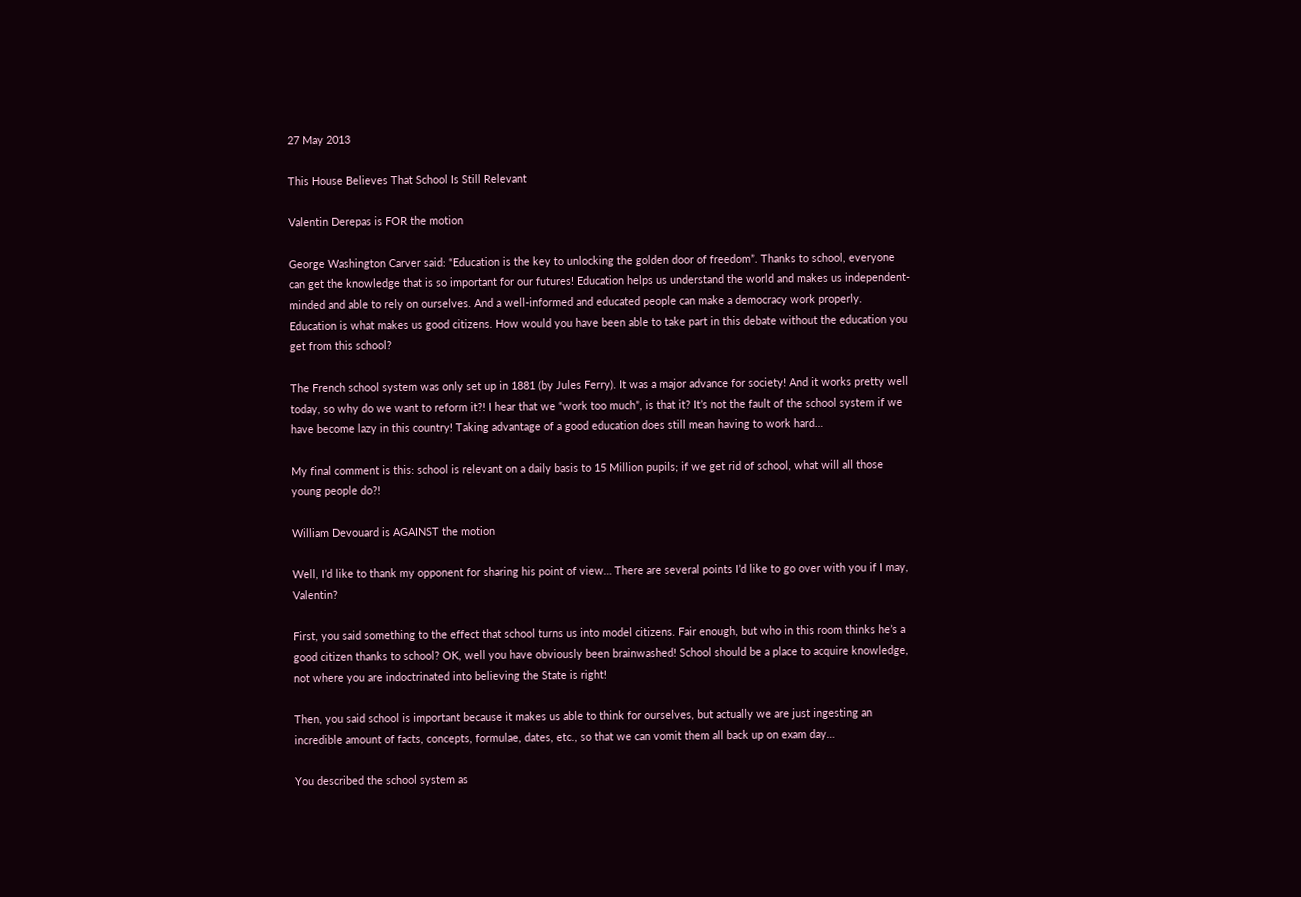27 May 2013

This House Believes That School Is Still Relevant

Valentin Derepas is FOR the motion

George Washington Carver said: “Education is the key to unlocking the golden door of freedom”. Thanks to school, everyone can get the knowledge that is so important for our futures! Education helps us understand the world and makes us independent-minded and able to rely on ourselves. And a well-informed and educated people can make a democracy work properly. Education is what makes us good citizens. How would you have been able to take part in this debate without the education you get from this school?

The French school system was only set up in 1881 (by Jules Ferry). It was a major advance for society! And it works pretty well today, so why do we want to reform it?! I hear that we “work too much”, is that it? It’s not the fault of the school system if we have become lazy in this country! Taking advantage of a good education does still mean having to work hard…

My final comment is this: school is relevant on a daily basis to 15 Million pupils; if we get rid of school, what will all those young people do?!

William Devouard is AGAINST the motion

Well, I’d like to thank my opponent for sharing his point of view… There are several points I’d like to go over with you if I may, Valentin?

First, you said something to the effect that school turns us into model citizens. Fair enough, but who in this room thinks he’s a good citizen thanks to school? OK, well you have obviously been brainwashed! School should be a place to acquire knowledge, not where you are indoctrinated into believing the State is right!

Then, you said school is important because it makes us able to think for ourselves, but actually we are just ingesting an incredible amount of facts, concepts, formulae, dates, etc., so that we can vomit them all back up on exam day…

You described the school system as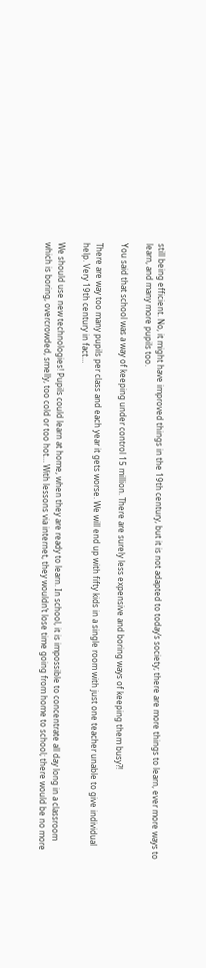still being efficient. No, it might have improved things in the 19th century, but it is not adapted to today’s society; there are more things to learn, ever more ways to learn, and many more pupils too.

You said that school was a way of keeping under control 15 million. There are surely less expensive and boring ways of keeping them busy?!

There are way too many pupils per class and each year it gets worse. We will end up with fifty kids in a single room with just one teacher unable to give individual help. Very 19th century in fact…

We should use new technologies! Pupils could learn at home, when they are ready to learn. In school, it is impossible to concentrate all day long in a classroom which is boring, overcrowded, smelly, too cold or too hot… With lessons via internet, they wouldn’t lose time going from home to school; there would be no more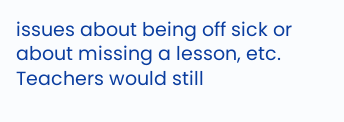issues about being off sick or about missing a lesson, etc. Teachers would still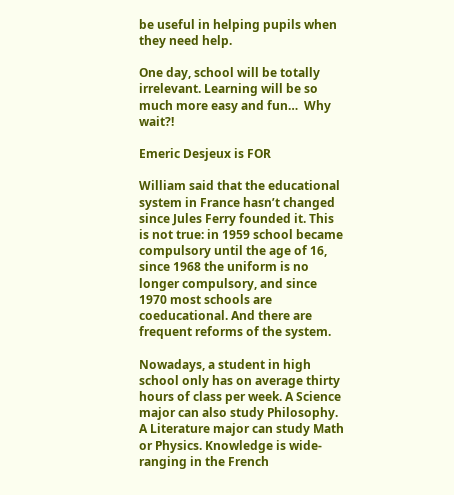be useful in helping pupils when they need help.

One day, school will be totally irrelevant. Learning will be so much more easy and fun…  Why wait?!

Emeric Desjeux is FOR

William said that the educational system in France hasn’t changed since Jules Ferry founded it. This is not true: in 1959 school became compulsory until the age of 16, since 1968 the uniform is no longer compulsory, and since 1970 most schools are coeducational. And there are frequent reforms of the system.

Nowadays, a student in high school only has on average thirty hours of class per week. A Science major can also study Philosophy. A Literature major can study Math or Physics. Knowledge is wide-ranging in the French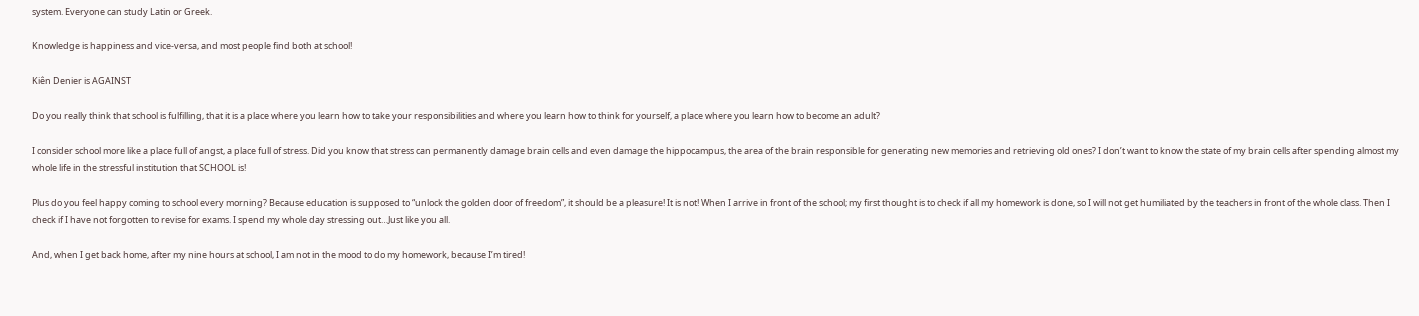system. Everyone can study Latin or Greek.

Knowledge is happiness and vice-versa, and most people find both at school!

Kiên Denier is AGAINST

Do you really think that school is fulfilling, that it is a place where you learn how to take your responsibilities and where you learn how to think for yourself, a place where you learn how to become an adult?

I consider school more like a place full of angst, a place full of stress. Did you know that stress can permanently damage brain cells and even damage the hippocampus, the area of the brain responsible for generating new memories and retrieving old ones? I don’t want to know the state of my brain cells after spending almost my whole life in the stressful institution that SCHOOL is!

Plus do you feel happy coming to school every morning? Because education is supposed to “unlock the golden door of freedom”, it should be a pleasure! It is not! When I arrive in front of the school; my first thought is to check if all my homework is done, so I will not get humiliated by the teachers in front of the whole class. Then I check if I have not forgotten to revise for exams. I spend my whole day stressing out…Just like you all.

And, when I get back home, after my nine hours at school, I am not in the mood to do my homework, because I’m tired!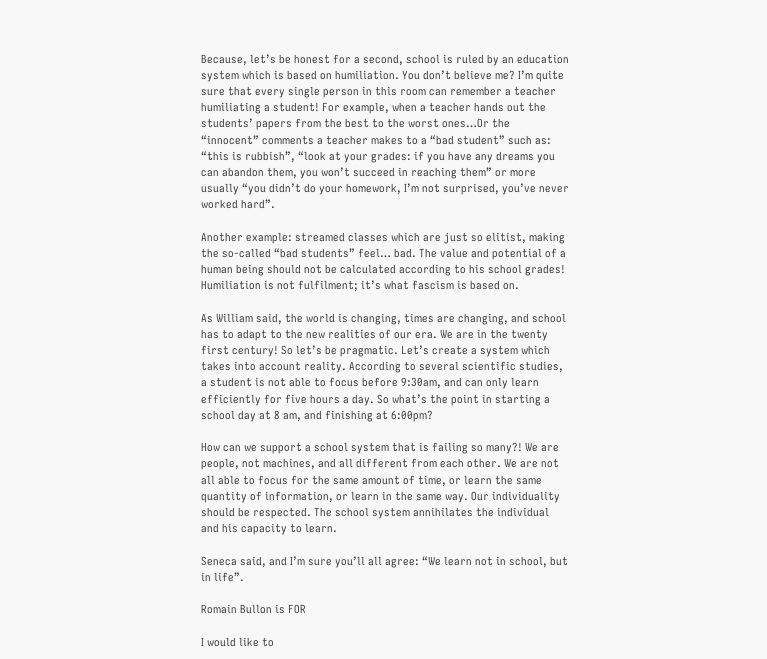Because, let’s be honest for a second, school is ruled by an education system which is based on humiliation. You don’t believe me? I’m quite sure that every single person in this room can remember a teacher humiliating a student! For example, when a teacher hands out the students’ papers from the best to the worst ones…Or the “innocent” comments a teacher makes to a “bad student” such as: “this is rubbish”, “look at your grades: if you have any dreams you can abandon them, you won’t succeed in reaching them” or more usually “you didn’t do your homework, I’m not surprised, you’ve never worked hard”.

Another example: streamed classes which are just so elitist, making the so-called “bad students” feel… bad. The value and potential of a human being should not be calculated according to his school grades! Humiliation is not fulfilment; it’s what fascism is based on.

As William said, the world is changing, times are changing, and school has to adapt to the new realities of our era. We are in the twenty first century! So let’s be pragmatic. Let’s create a system which takes into account reality. According to several scientific studies, a student is not able to focus before 9:30am, and can only learn efficiently for five hours a day. So what’s the point in starting a school day at 8 am, and finishing at 6:00pm?

How can we support a school system that is failing so many?! We are people, not machines, and all different from each other. We are not all able to focus for the same amount of time, or learn the same quantity of information, or learn in the same way. Our individuality should be respected. The school system annihilates the individual and his capacity to learn.

Seneca said, and I’m sure you’ll all agree: “We learn not in school, but in life”.

Romain Bullon is FOR

I would like to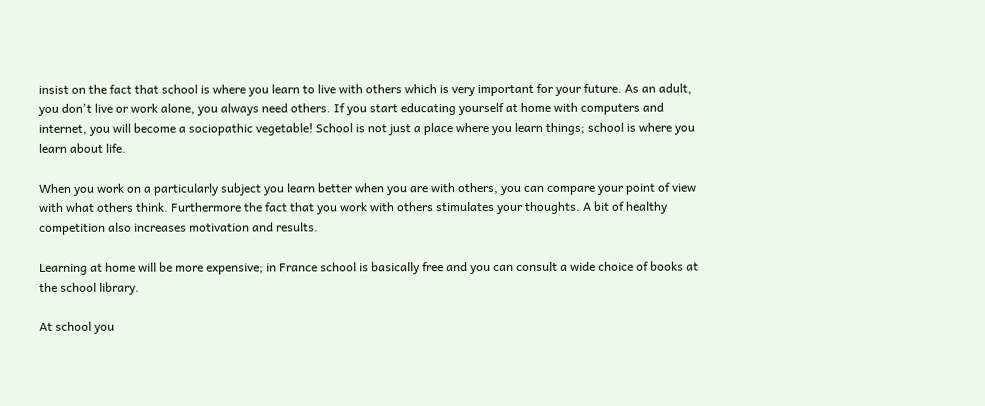insist on the fact that school is where you learn to live with others which is very important for your future. As an adult, you don't live or work alone, you always need others. If you start educating yourself at home with computers and internet, you will become a sociopathic vegetable! School is not just a place where you learn things; school is where you learn about life.

When you work on a particularly subject you learn better when you are with others, you can compare your point of view with what others think. Furthermore the fact that you work with others stimulates your thoughts. A bit of healthy competition also increases motivation and results.

Learning at home will be more expensive; in France school is basically free and you can consult a wide choice of books at the school library.

At school you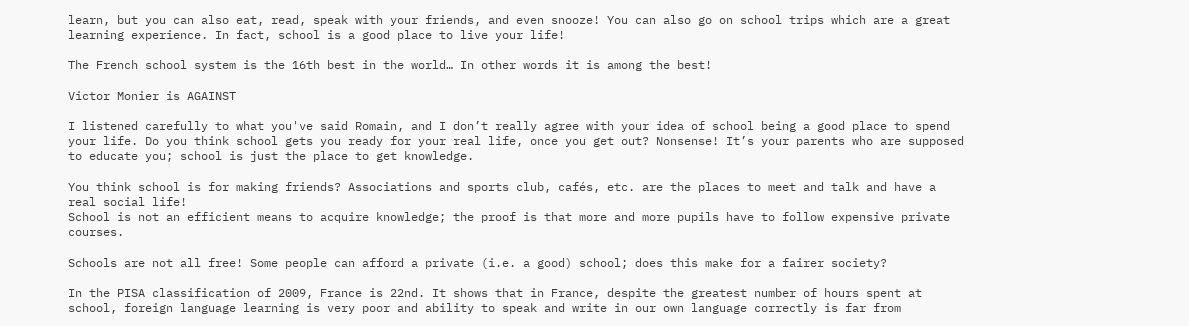learn, but you can also eat, read, speak with your friends, and even snooze! You can also go on school trips which are a great learning experience. In fact, school is a good place to live your life!

The French school system is the 16th best in the world… In other words it is among the best!

Victor Monier is AGAINST

I listened carefully to what you've said Romain, and I don’t really agree with your idea of school being a good place to spend your life. Do you think school gets you ready for your real life, once you get out? Nonsense! It’s your parents who are supposed to educate you; school is just the place to get knowledge.

You think school is for making friends? Associations and sports club, cafés, etc. are the places to meet and talk and have a real social life!
School is not an efficient means to acquire knowledge; the proof is that more and more pupils have to follow expensive private courses.

Schools are not all free! Some people can afford a private (i.e. a good) school; does this make for a fairer society?

In the PISA classification of 2009, France is 22nd. It shows that in France, despite the greatest number of hours spent at school, foreign language learning is very poor and ability to speak and write in our own language correctly is far from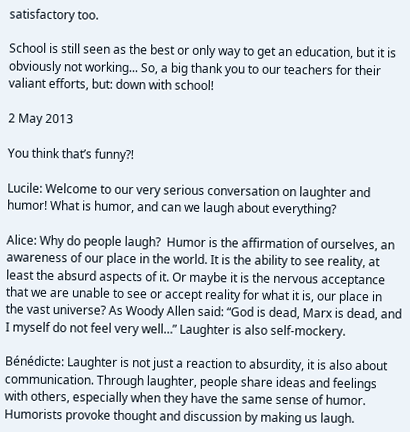satisfactory too.

School is still seen as the best or only way to get an education, but it is obviously not working... So, a big thank you to our teachers for their valiant efforts, but: down with school!

2 May 2013

You think that’s funny?!

Lucile: Welcome to our very serious conversation on laughter and humor! What is humor, and can we laugh about everything?

Alice: Why do people laugh?  Humor is the affirmation of ourselves, an awareness of our place in the world. It is the ability to see reality, at least the absurd aspects of it. Or maybe it is the nervous acceptance that we are unable to see or accept reality for what it is, our place in the vast universe? As Woody Allen said: “God is dead, Marx is dead, and I myself do not feel very well…” Laughter is also self-mockery.

Bénédicte: Laughter is not just a reaction to absurdity, it is also about communication. Through laughter, people share ideas and feelings with others, especially when they have the same sense of humor. Humorists provoke thought and discussion by making us laugh.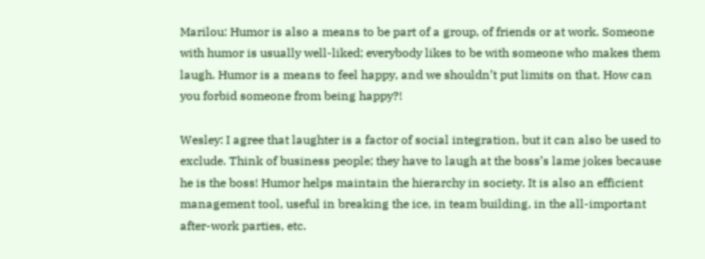Marilou: Humor is also a means to be part of a group, of friends or at work. Someone with humor is usually well-liked; everybody likes to be with someone who makes them laugh. Humor is a means to feel happy, and we shouldn’t put limits on that. How can you forbid someone from being happy?!

Wesley: I agree that laughter is a factor of social integration, but it can also be used to exclude. Think of business people; they have to laugh at the boss’s lame jokes because he is the boss! Humor helps maintain the hierarchy in society. It is also an efficient management tool, useful in breaking the ice, in team building, in the all-important after-work parties, etc.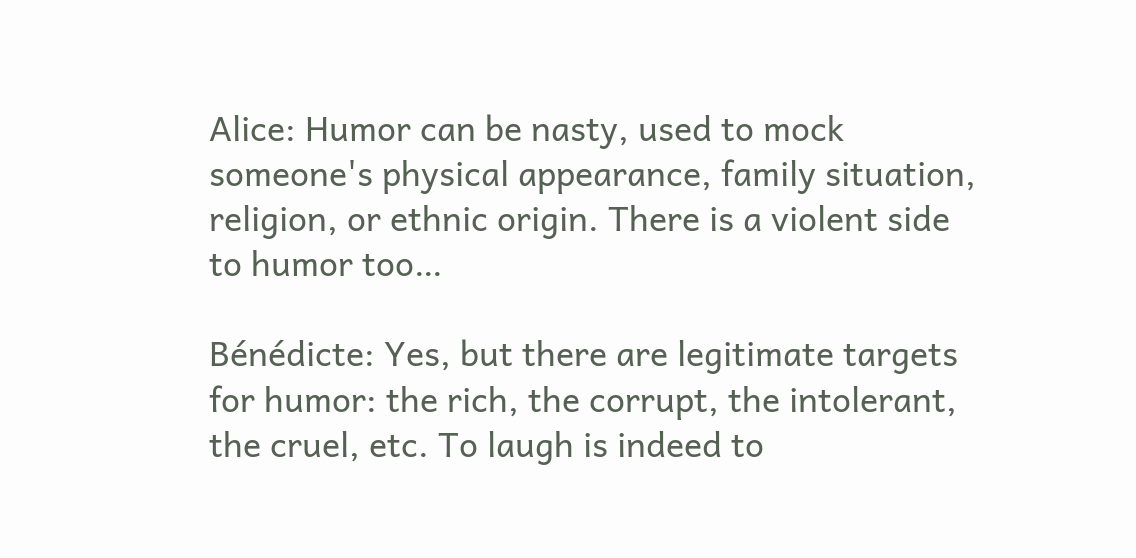Alice: Humor can be nasty, used to mock someone's physical appearance, family situation, religion, or ethnic origin. There is a violent side to humor too…

Bénédicte: Yes, but there are legitimate targets for humor: the rich, the corrupt, the intolerant, the cruel, etc. To laugh is indeed to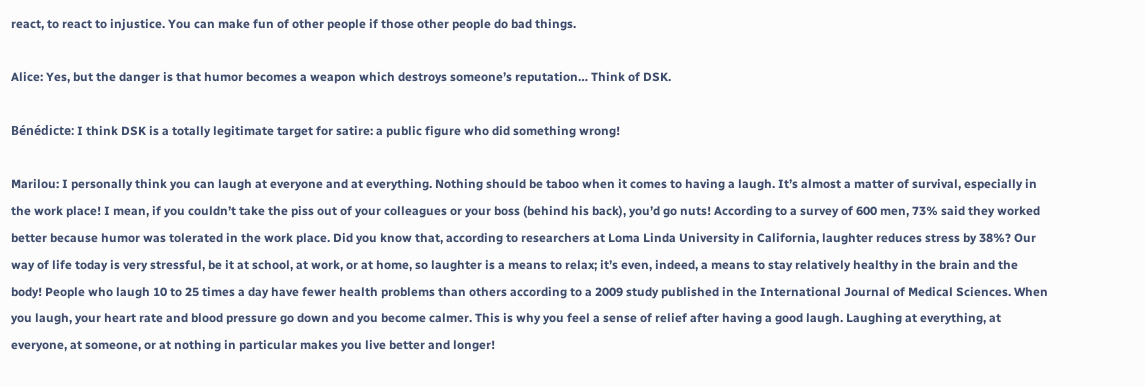react, to react to injustice. You can make fun of other people if those other people do bad things.

Alice: Yes, but the danger is that humor becomes a weapon which destroys someone’s reputation… Think of DSK.

Bénédicte: I think DSK is a totally legitimate target for satire: a public figure who did something wrong!

Marilou: I personally think you can laugh at everyone and at everything. Nothing should be taboo when it comes to having a laugh. It’s almost a matter of survival, especially in the work place! I mean, if you couldn’t take the piss out of your colleagues or your boss (behind his back), you’d go nuts! According to a survey of 600 men, 73% said they worked better because humor was tolerated in the work place. Did you know that, according to researchers at Loma Linda University in California, laughter reduces stress by 38%? Our way of life today is very stressful, be it at school, at work, or at home, so laughter is a means to relax; it’s even, indeed, a means to stay relatively healthy in the brain and the body! People who laugh 10 to 25 times a day have fewer health problems than others according to a 2009 study published in the International Journal of Medical Sciences. When you laugh, your heart rate and blood pressure go down and you become calmer. This is why you feel a sense of relief after having a good laugh. Laughing at everything, at everyone, at someone, or at nothing in particular makes you live better and longer!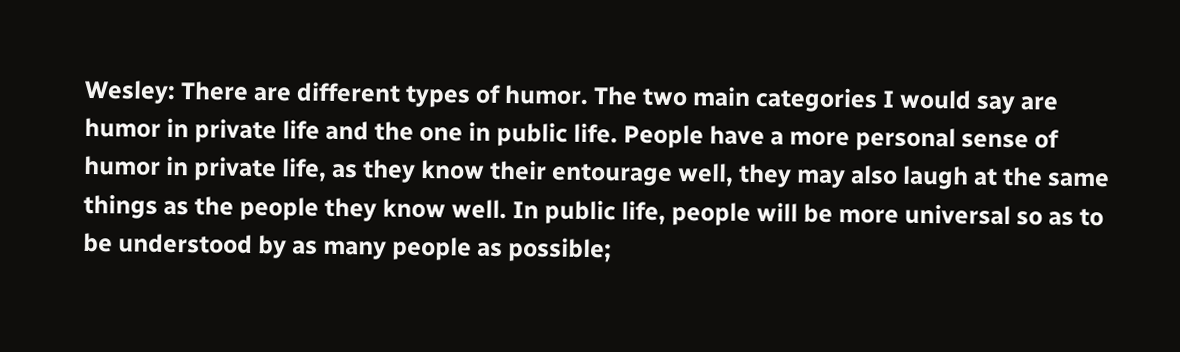Wesley: There are different types of humor. The two main categories I would say are humor in private life and the one in public life. People have a more personal sense of humor in private life, as they know their entourage well, they may also laugh at the same things as the people they know well. In public life, people will be more universal so as to be understood by as many people as possible;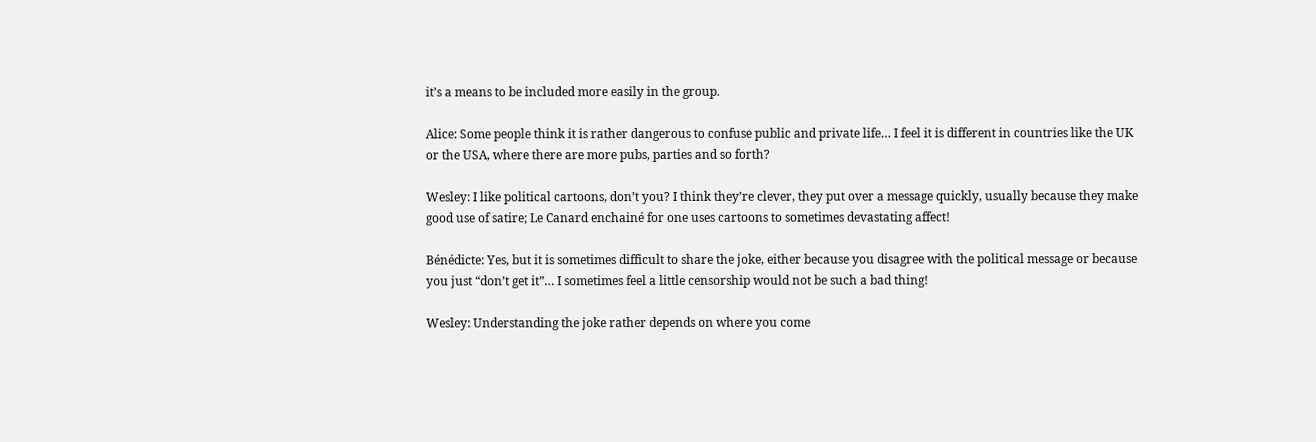it’s a means to be included more easily in the group.

Alice: Some people think it is rather dangerous to confuse public and private life… I feel it is different in countries like the UK or the USA, where there are more pubs, parties and so forth?

Wesley: I like political cartoons, don’t you? I think they’re clever, they put over a message quickly, usually because they make good use of satire; Le Canard enchainé for one uses cartoons to sometimes devastating affect!

Bénédicte: Yes, but it is sometimes difficult to share the joke, either because you disagree with the political message or because you just “don’t get it”… I sometimes feel a little censorship would not be such a bad thing!

Wesley: Understanding the joke rather depends on where you come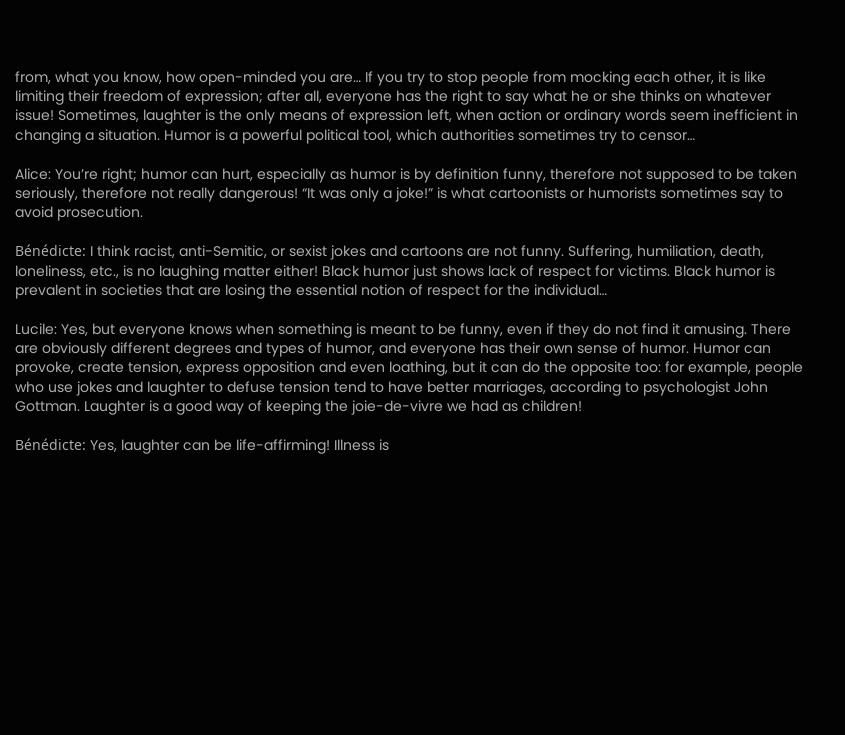from, what you know, how open-minded you are… If you try to stop people from mocking each other, it is like limiting their freedom of expression; after all, everyone has the right to say what he or she thinks on whatever issue! Sometimes, laughter is the only means of expression left, when action or ordinary words seem inefficient in changing a situation. Humor is a powerful political tool, which authorities sometimes try to censor…

Alice: You’re right; humor can hurt, especially as humor is by definition funny, therefore not supposed to be taken seriously, therefore not really dangerous! “It was only a joke!” is what cartoonists or humorists sometimes say to avoid prosecution.

Bénédicte: I think racist, anti-Semitic, or sexist jokes and cartoons are not funny. Suffering, humiliation, death, loneliness, etc., is no laughing matter either! Black humor just shows lack of respect for victims. Black humor is prevalent in societies that are losing the essential notion of respect for the individual…

Lucile: Yes, but everyone knows when something is meant to be funny, even if they do not find it amusing. There are obviously different degrees and types of humor, and everyone has their own sense of humor. Humor can provoke, create tension, express opposition and even loathing, but it can do the opposite too: for example, people who use jokes and laughter to defuse tension tend to have better marriages, according to psychologist John Gottman. Laughter is a good way of keeping the joie-de-vivre we had as children!

Bénédicte: Yes, laughter can be life-affirming! Illness is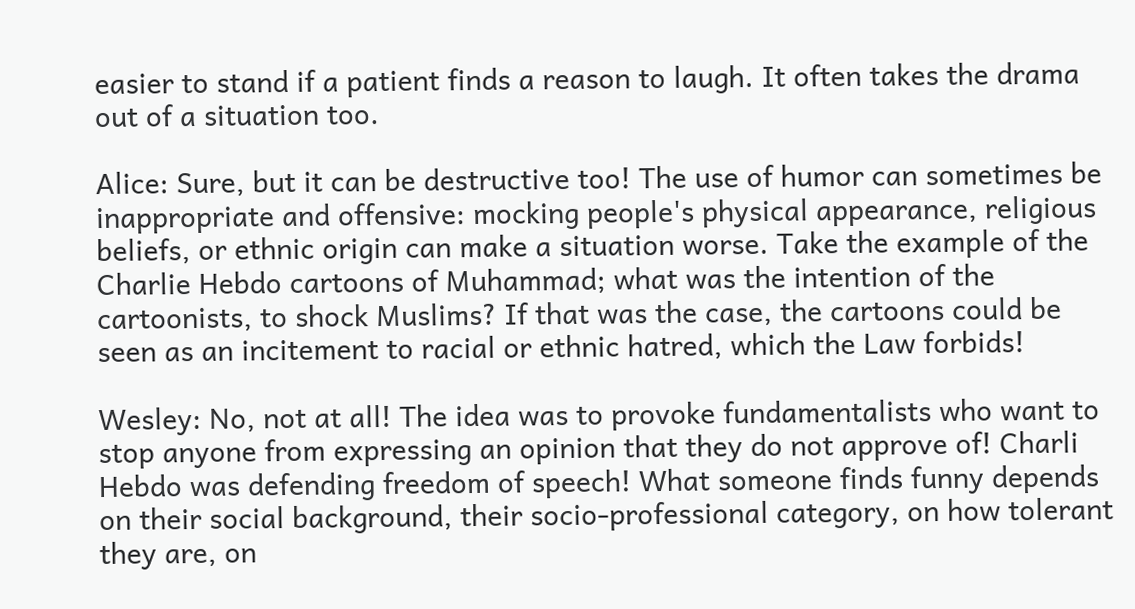easier to stand if a patient finds a reason to laugh. It often takes the drama out of a situation too.

Alice: Sure, but it can be destructive too! The use of humor can sometimes be inappropriate and offensive: mocking people's physical appearance, religious beliefs, or ethnic origin can make a situation worse. Take the example of the Charlie Hebdo cartoons of Muhammad; what was the intention of the cartoonists, to shock Muslims? If that was the case, the cartoons could be seen as an incitement to racial or ethnic hatred, which the Law forbids!

Wesley: No, not at all! The idea was to provoke fundamentalists who want to stop anyone from expressing an opinion that they do not approve of! Charli Hebdo was defending freedom of speech! What someone finds funny depends on their social background, their socio-professional category, on how tolerant they are, on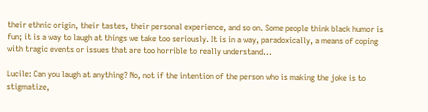their ethnic origin, their tastes, their personal experience, and so on. Some people think black humor is fun; it is a way to laugh at things we take too seriously. It is in a way, paradoxically, a means of coping with tragic events or issues that are too horrible to really understand...

Lucile: Can you laugh at anything? No, not if the intention of the person who is making the joke is to stigmatize,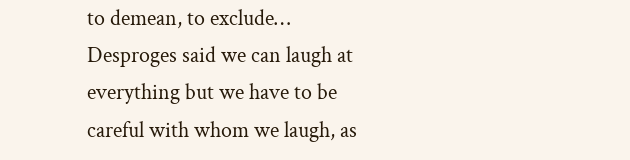to demean, to exclude… Desproges said we can laugh at everything but we have to be careful with whom we laugh, as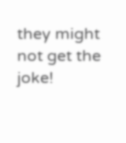they might not get the joke!